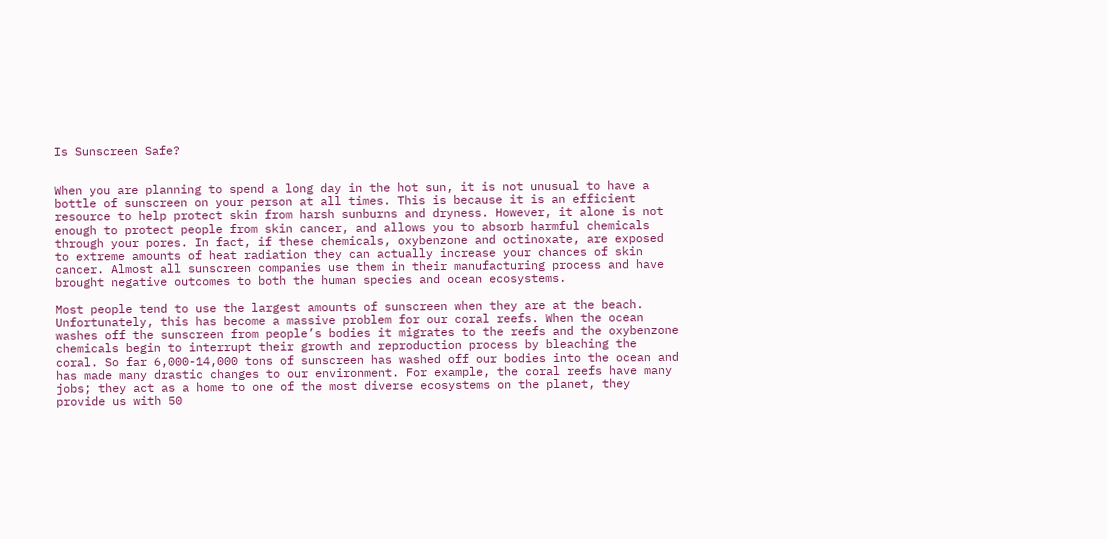Is Sunscreen Safe?


When you are planning to spend a long day in the hot sun, it is not unusual to have a bottle of sunscreen on your person at all times. This is because it is an efficient resource to help protect skin from harsh sunburns and dryness. However, it alone is not enough to protect people from skin cancer, and allows you to absorb harmful chemicals through your pores. In fact, if these chemicals, oxybenzone and octinoxate, are exposed to extreme amounts of heat radiation they can actually increase your chances of skin cancer. Almost all sunscreen companies use them in their manufacturing process and have brought negative outcomes to both the human species and ocean ecosystems.

Most people tend to use the largest amounts of sunscreen when they are at the beach. Unfortunately, this has become a massive problem for our coral reefs. When the ocean washes off the sunscreen from people’s bodies it migrates to the reefs and the oxybenzone chemicals begin to interrupt their growth and reproduction process by bleaching the coral. So far 6,000-14,000 tons of sunscreen has washed off our bodies into the ocean and has made many drastic changes to our environment. For example, the coral reefs have many jobs; they act as a home to one of the most diverse ecosystems on the planet, they provide us with 50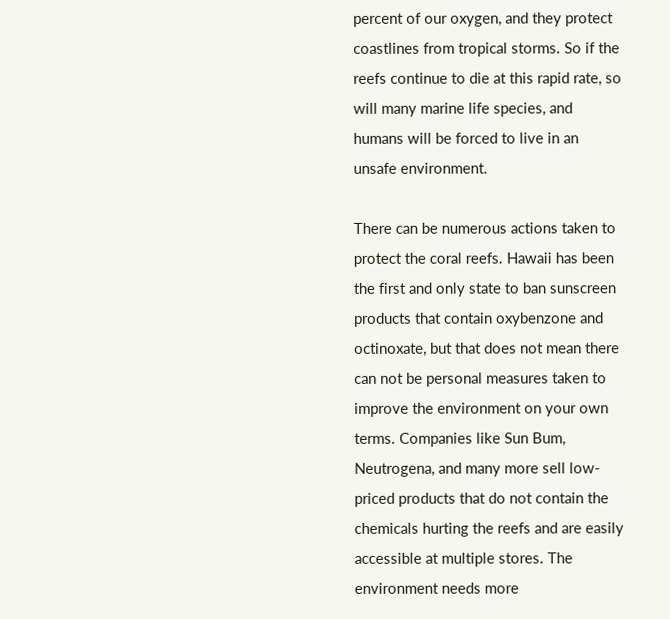percent of our oxygen, and they protect coastlines from tropical storms. So if the reefs continue to die at this rapid rate, so will many marine life species, and humans will be forced to live in an unsafe environment.

There can be numerous actions taken to protect the coral reefs. Hawaii has been the first and only state to ban sunscreen products that contain oxybenzone and octinoxate, but that does not mean there can not be personal measures taken to improve the environment on your own terms. Companies like Sun Bum, Neutrogena, and many more sell low-priced products that do not contain the chemicals hurting the reefs and are easily accessible at multiple stores. The environment needs more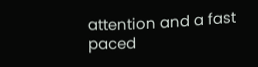attention and a fast paced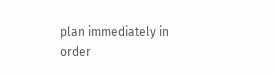plan immediately in order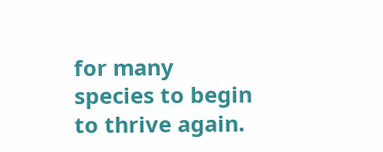for many species to begin to thrive again.